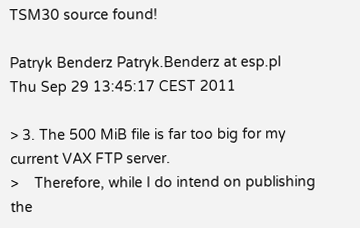TSM30 source found!

Patryk Benderz Patryk.Benderz at esp.pl
Thu Sep 29 13:45:17 CEST 2011

> 3. The 500 MiB file is far too big for my current VAX FTP server.
>    Therefore, while I do intend on publishing the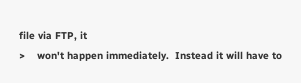file via FTP, it
>    won't happen immediately.  Instead it will have to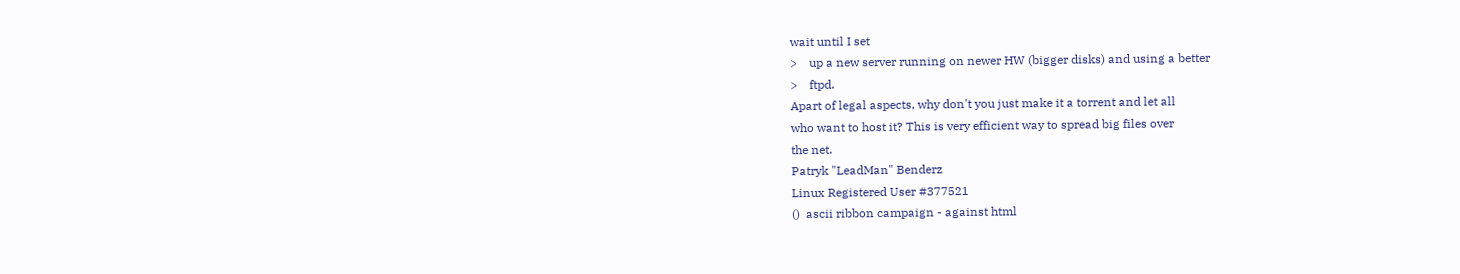wait until I set
>    up a new server running on newer HW (bigger disks) and using a better
>    ftpd.
Apart of legal aspects, why don't you just make it a torrent and let all
who want to host it? This is very efficient way to spread big files over
the net.
Patryk "LeadMan" Benderz
Linux Registered User #377521
()  ascii ribbon campaign - against html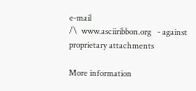e-mail
/\  www.asciiribbon.org   - against proprietary attachments

More information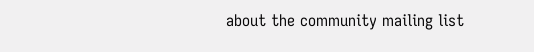about the community mailing list